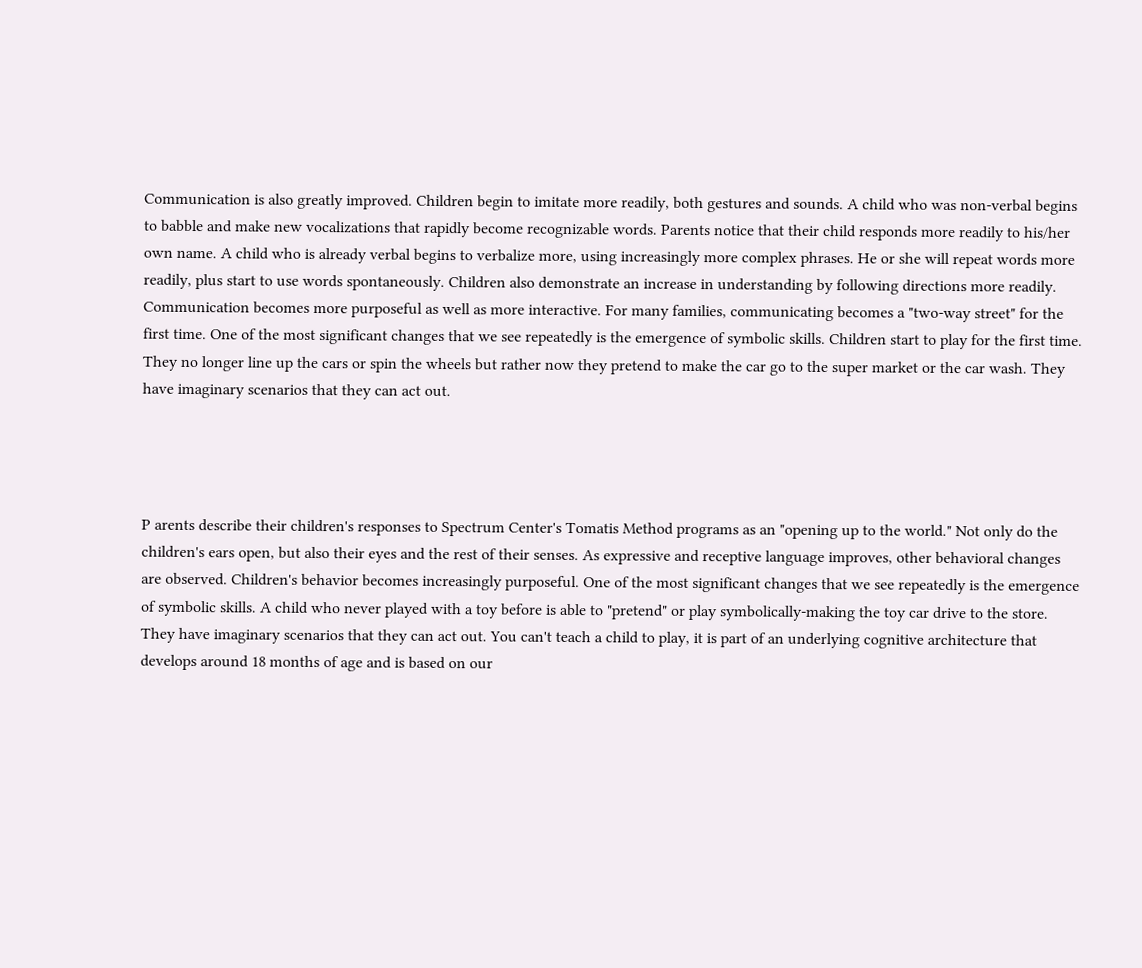Communication is also greatly improved. Children begin to imitate more readily, both gestures and sounds. A child who was non-verbal begins to babble and make new vocalizations that rapidly become recognizable words. Parents notice that their child responds more readily to his/her own name. A child who is already verbal begins to verbalize more, using increasingly more complex phrases. He or she will repeat words more readily, plus start to use words spontaneously. Children also demonstrate an increase in understanding by following directions more readily. Communication becomes more purposeful as well as more interactive. For many families, communicating becomes a "two-way street" for the first time. One of the most significant changes that we see repeatedly is the emergence of symbolic skills. Children start to play for the first time. They no longer line up the cars or spin the wheels but rather now they pretend to make the car go to the super market or the car wash. They have imaginary scenarios that they can act out.




P arents describe their children's responses to Spectrum Center's Tomatis Method programs as an "opening up to the world." Not only do the children's ears open, but also their eyes and the rest of their senses. As expressive and receptive language improves, other behavioral changes are observed. Children's behavior becomes increasingly purposeful. One of the most significant changes that we see repeatedly is the emergence of symbolic skills. A child who never played with a toy before is able to "pretend" or play symbolically-making the toy car drive to the store. They have imaginary scenarios that they can act out. You can't teach a child to play, it is part of an underlying cognitive architecture that develops around 18 months of age and is based on our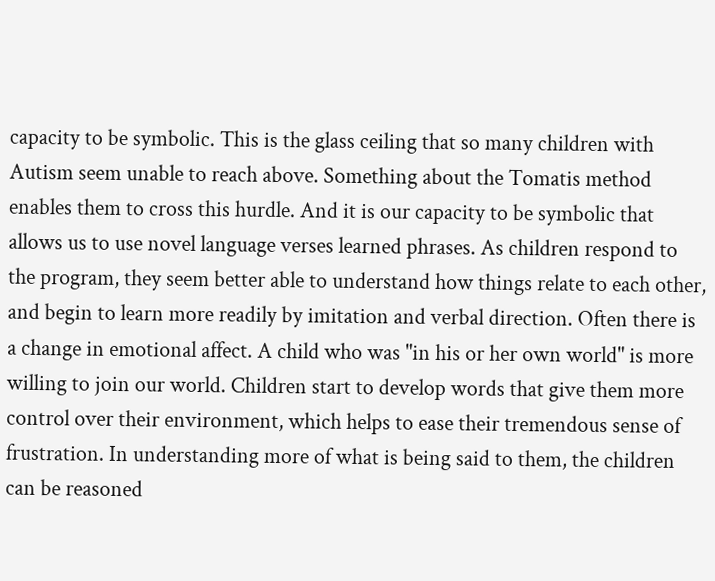capacity to be symbolic. This is the glass ceiling that so many children with Autism seem unable to reach above. Something about the Tomatis method enables them to cross this hurdle. And it is our capacity to be symbolic that allows us to use novel language verses learned phrases. As children respond to the program, they seem better able to understand how things relate to each other, and begin to learn more readily by imitation and verbal direction. Often there is a change in emotional affect. A child who was "in his or her own world" is more willing to join our world. Children start to develop words that give them more control over their environment, which helps to ease their tremendous sense of frustration. In understanding more of what is being said to them, the children can be reasoned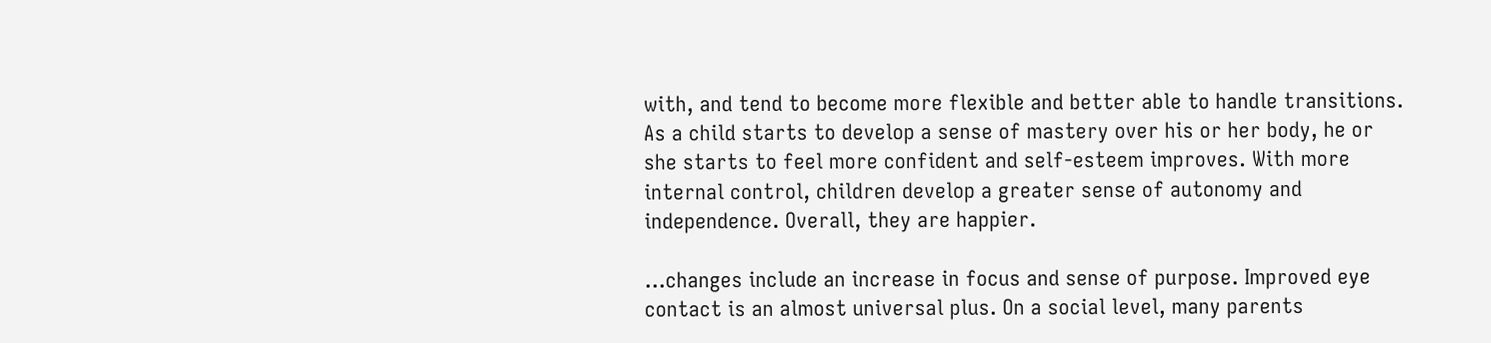with, and tend to become more flexible and better able to handle transitions. As a child starts to develop a sense of mastery over his or her body, he or she starts to feel more confident and self-esteem improves. With more internal control, children develop a greater sense of autonomy and independence. Overall, they are happier.

...changes include an increase in focus and sense of purpose. Improved eye contact is an almost universal plus. On a social level, many parents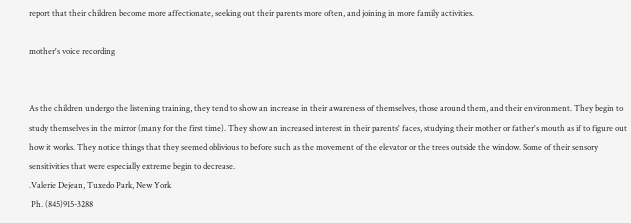report that their children become more affectionate, seeking out their parents more often, and joining in more family activities.

mother's voice recording


As the children undergo the listening training, they tend to show an increase in their awareness of themselves, those around them, and their environment. They begin to study themselves in the mirror (many for the first time). They show an increased interest in their parents' faces, studying their mother or father's mouth as if to figure out how it works. They notice things that they seemed oblivious to before such as the movement of the elevator or the trees outside the window. Some of their sensory sensitivities that were especially extreme begin to decrease.
.Valerie Dejean, Tuxedo Park, New York
 Ph. (845)915-3288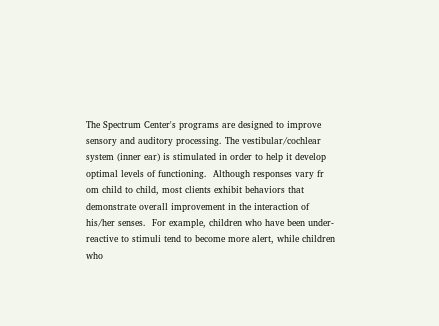The Spectrum Center's programs are designed to improve sensory and auditory processing. The vestibular/cochlear system (inner ear) is stimulated in order to help it develop optimal levels of functioning.  Although responses vary fr om child to child, most clients exhibit behaviors that demonstrate overall improvement in the interaction of his/her senses.  For example, children who have been under-reactive to stimuli tend to become more alert, while children who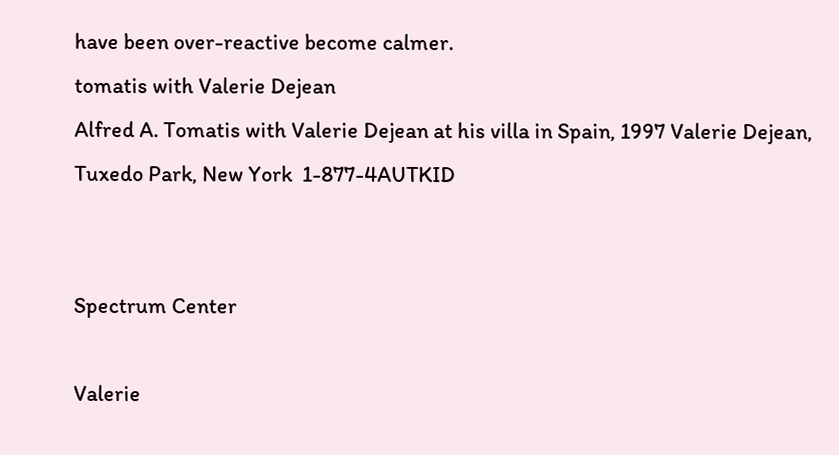have been over-reactive become calmer.
tomatis with Valerie Dejean
Alfred A. Tomatis with Valerie Dejean at his villa in Spain, 1997 Valerie Dejean, Tuxedo Park, New York  1-877-4AUTKID


Spectrum Center

Valerie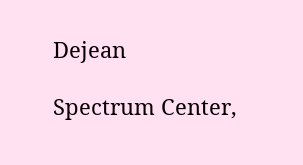Dejean

Spectrum Center,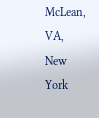McLean, VA, New York